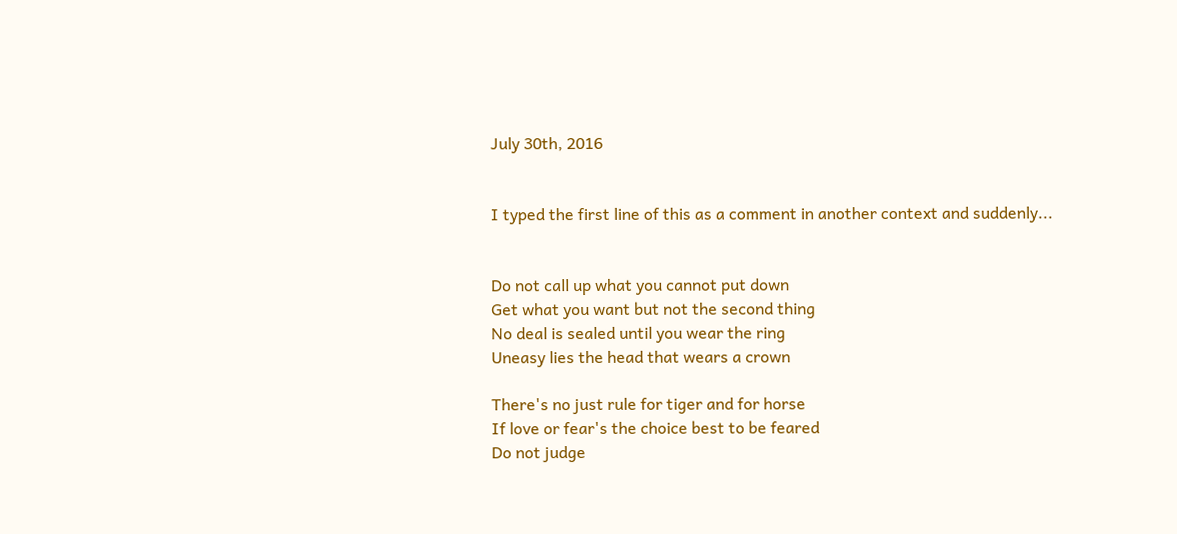July 30th, 2016


I typed the first line of this as a comment in another context and suddenly...


Do not call up what you cannot put down
Get what you want but not the second thing
No deal is sealed until you wear the ring
Uneasy lies the head that wears a crown

There's no just rule for tiger and for horse
If love or fear's the choice best to be feared
Do not judge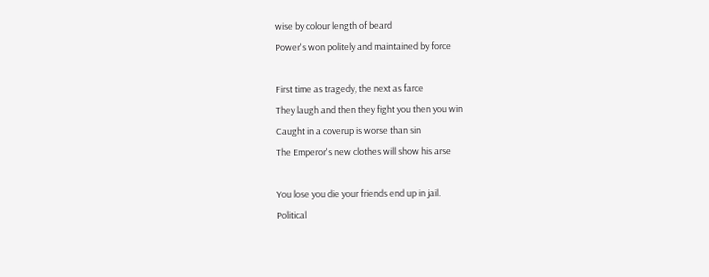wise by colour length of beard
Power's won politely and maintained by force

First time as tragedy, the next as farce
They laugh and then they fight you then you win
Caught in a coverup is worse than sin
The Emperor's new clothes will show his arse

You lose you die your friends end up in jail.
Political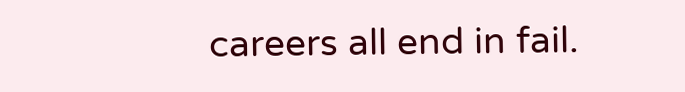careers all end in fail.